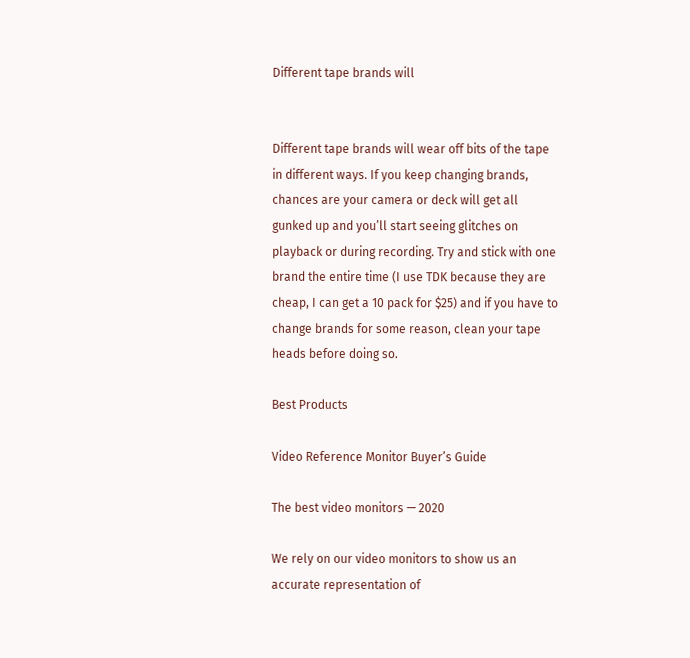Different tape brands will


Different tape brands will wear off bits of the tape in different ways. If you keep changing brands, chances are your camera or deck will get all gunked up and you’ll start seeing glitches on playback or during recording. Try and stick with one brand the entire time (I use TDK because they are cheap, I can get a 10 pack for $25) and if you have to change brands for some reason, clean your tape heads before doing so.

Best Products

Video Reference Monitor Buyer’s Guide

The best video monitors — 2020

We rely on our video monitors to show us an accurate representation of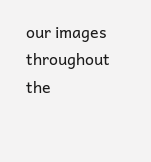our images throughout the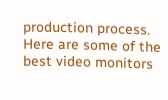production process. Here are some of the best video monitors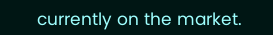currently on the market.